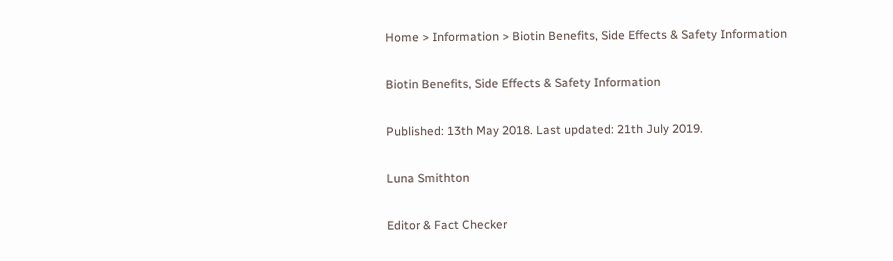Home > Information > Biotin Benefits, Side Effects & Safety Information

Biotin Benefits, Side Effects & Safety Information

Published: 13th May 2018. Last updated: 21th July 2019.

Luna Smithton

Editor & Fact Checker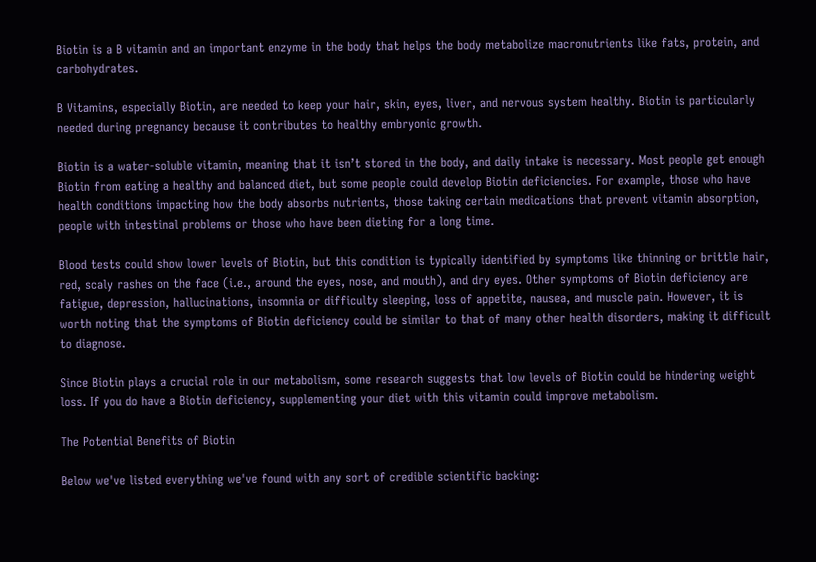Biotin is a B vitamin and an important enzyme in the body that helps the body metabolize macronutrients like fats, protein, and carbohydrates.

B Vitamins, especially Biotin, are needed to keep your hair, skin, eyes, liver, and nervous system healthy. Biotin is particularly needed during pregnancy because it contributes to healthy embryonic growth.

Biotin is a water-soluble vitamin, meaning that it isn’t stored in the body, and daily intake is necessary. Most people get enough Biotin from eating a healthy and balanced diet, but some people could develop Biotin deficiencies. For example, those who have health conditions impacting how the body absorbs nutrients, those taking certain medications that prevent vitamin absorption, people with intestinal problems or those who have been dieting for a long time.

Blood tests could show lower levels of Biotin, but this condition is typically identified by symptoms like thinning or brittle hair, red, scaly rashes on the face (i.e., around the eyes, nose, and mouth), and dry eyes. Other symptoms of Biotin deficiency are fatigue, depression, hallucinations, insomnia or difficulty sleeping, loss of appetite, nausea, and muscle pain. However, it is worth noting that the symptoms of Biotin deficiency could be similar to that of many other health disorders, making it difficult to diagnose.

Since Biotin plays a crucial role in our metabolism, some research suggests that low levels of Biotin could be hindering weight loss. If you do have a Biotin deficiency, supplementing your diet with this vitamin could improve metabolism.

The Potential Benefits of Biotin

Below we've listed everything we've found with any sort of credible scientific backing: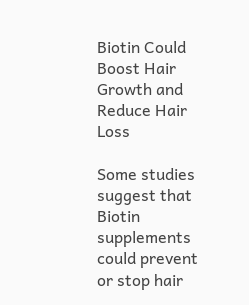Biotin Could Boost Hair Growth and Reduce Hair Loss

Some studies suggest that Biotin supplements could prevent or stop hair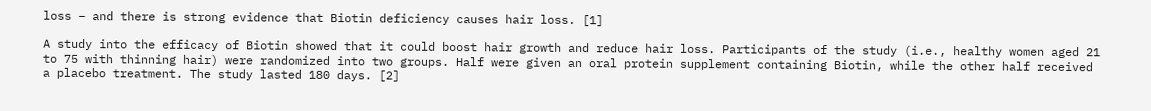loss – and there is strong evidence that Biotin deficiency causes hair loss. [1]

A study into the efficacy of Biotin showed that it could boost hair growth and reduce hair loss. Participants of the study (i.e., healthy women aged 21 to 75 with thinning hair) were randomized into two groups. Half were given an oral protein supplement containing Biotin, while the other half received a placebo treatment. The study lasted 180 days. [2]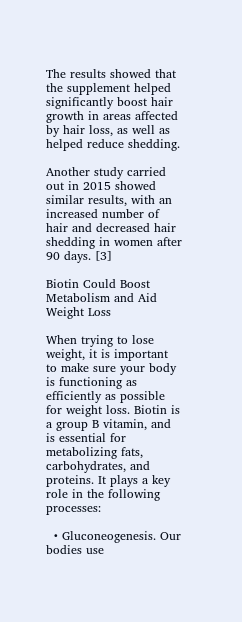The results showed that the supplement helped significantly boost hair growth in areas affected by hair loss, as well as helped reduce shedding.

Another study carried out in 2015 showed similar results, with an increased number of hair and decreased hair shedding in women after 90 days. [3]

Biotin Could Boost Metabolism and Aid Weight Loss

When trying to lose weight, it is important to make sure your body is functioning as efficiently as possible for weight loss. Biotin is a group B vitamin, and is essential for metabolizing fats, carbohydrates, and proteins. It plays a key role in the following processes:

  • Gluconeogenesis. Our bodies use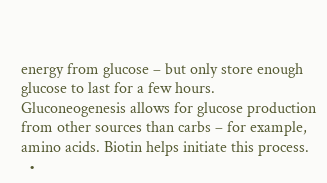energy from glucose – but only store enough glucose to last for a few hours. Gluconeogenesis allows for glucose production from other sources than carbs – for example, amino acids. Biotin helps initiate this process.
  •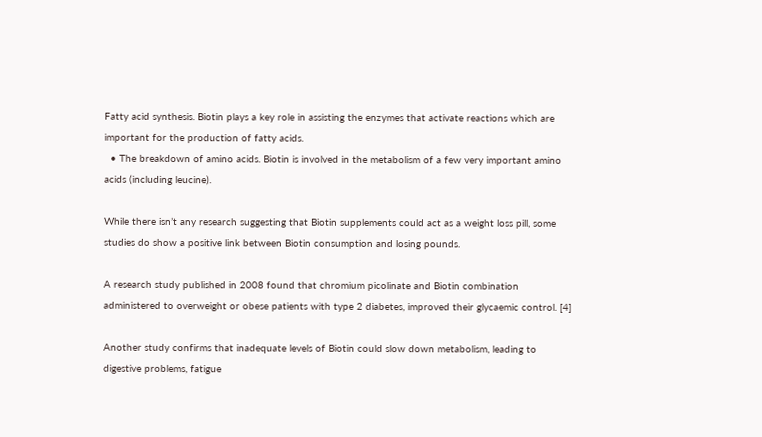Fatty acid synthesis. Biotin plays a key role in assisting the enzymes that activate reactions which are important for the production of fatty acids.
  • The breakdown of amino acids. Biotin is involved in the metabolism of a few very important amino acids (including leucine).

While there isn’t any research suggesting that Biotin supplements could act as a weight loss pill, some studies do show a positive link between Biotin consumption and losing pounds.

A research study published in 2008 found that chromium picolinate and Biotin combination administered to overweight or obese patients with type 2 diabetes, improved their glycaemic control. [4]

Another study confirms that inadequate levels of Biotin could slow down metabolism, leading to digestive problems, fatigue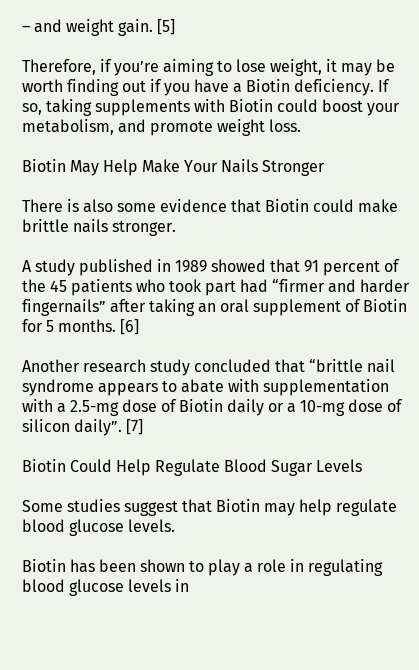– and weight gain. [5]

Therefore, if you’re aiming to lose weight, it may be worth finding out if you have a Biotin deficiency. If so, taking supplements with Biotin could boost your metabolism, and promote weight loss.

Biotin May Help Make Your Nails Stronger

There is also some evidence that Biotin could make brittle nails stronger.

A study published in 1989 showed that 91 percent of the 45 patients who took part had “firmer and harder fingernails” after taking an oral supplement of Biotin for 5 months. [6]

Another research study concluded that “brittle nail syndrome appears to abate with supplementation with a 2.5-mg dose of Biotin daily or a 10-mg dose of silicon daily”. [7]

Biotin Could Help Regulate Blood Sugar Levels

Some studies suggest that Biotin may help regulate blood glucose levels.

Biotin has been shown to play a role in regulating blood glucose levels in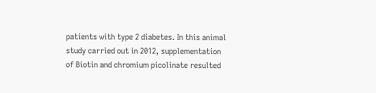patients with type 2 diabetes. In this animal study carried out in 2012, supplementation of Biotin and chromium picolinate resulted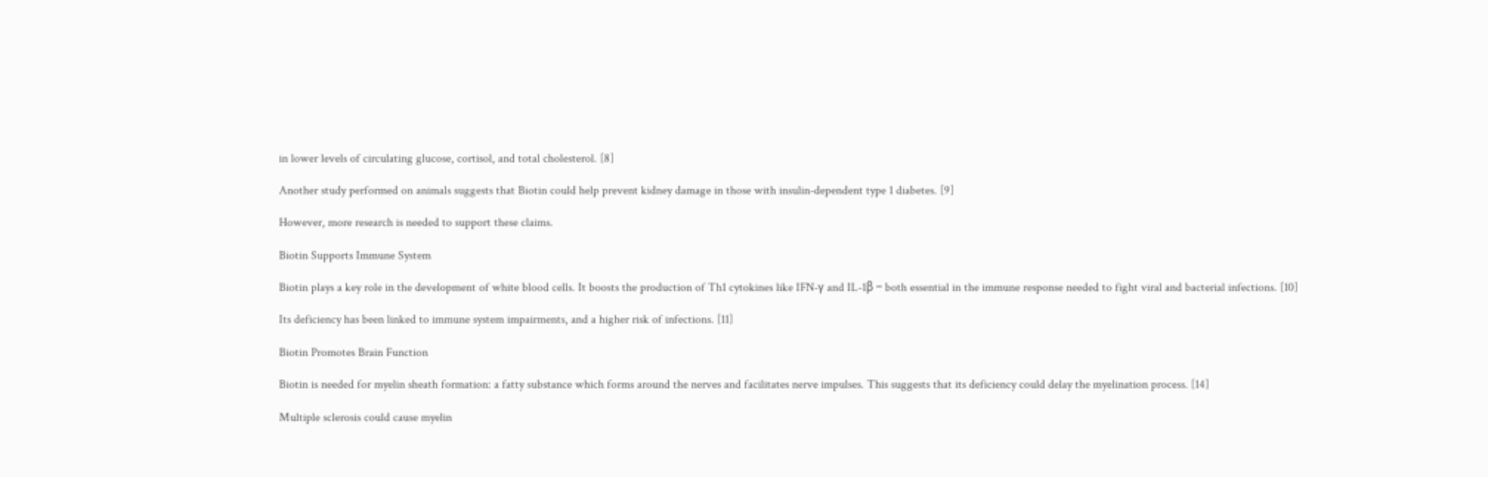in lower levels of circulating glucose, cortisol, and total cholesterol. [8]

Another study performed on animals suggests that Biotin could help prevent kidney damage in those with insulin-dependent type 1 diabetes. [9]

However, more research is needed to support these claims.

Biotin Supports Immune System

Biotin plays a key role in the development of white blood cells. It boosts the production of Th1 cytokines like IFN-γ and IL-1β – both essential in the immune response needed to fight viral and bacterial infections. [10]

Its deficiency has been linked to immune system impairments, and a higher risk of infections. [11]

Biotin Promotes Brain Function

Biotin is needed for myelin sheath formation: a fatty substance which forms around the nerves and facilitates nerve impulses. This suggests that its deficiency could delay the myelination process. [14]

Multiple sclerosis could cause myelin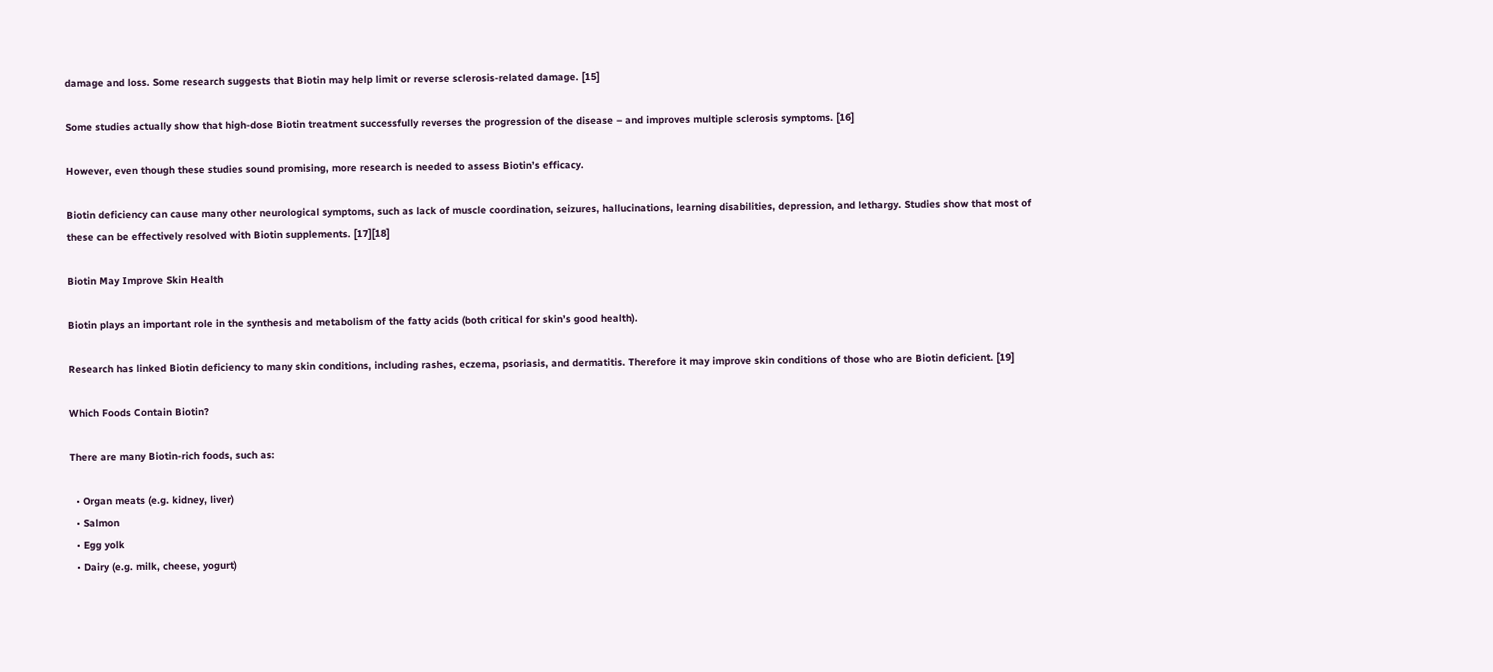damage and loss. Some research suggests that Biotin may help limit or reverse sclerosis-related damage. [15]

Some studies actually show that high-dose Biotin treatment successfully reverses the progression of the disease – and improves multiple sclerosis symptoms. [16]

However, even though these studies sound promising, more research is needed to assess Biotin’s efficacy.

Biotin deficiency can cause many other neurological symptoms, such as lack of muscle coordination, seizures, hallucinations, learning disabilities, depression, and lethargy. Studies show that most of these can be effectively resolved with Biotin supplements. [17][18]

Biotin May Improve Skin Health

Biotin plays an important role in the synthesis and metabolism of the fatty acids (both critical for skin’s good health).

Research has linked Biotin deficiency to many skin conditions, including rashes, eczema, psoriasis, and dermatitis. Therefore it may improve skin conditions of those who are Biotin deficient. [19]

Which Foods Contain Biotin?

There are many Biotin-rich foods, such as:

  • Organ meats (e.g. kidney, liver)
  • Salmon
  • Egg yolk
  • Dairy (e.g. milk, cheese, yogurt)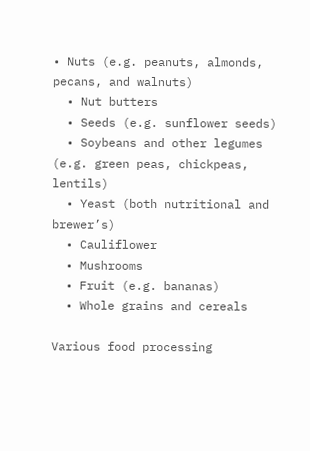• Nuts (e.g. peanuts, almonds, pecans, and walnuts)
  • Nut butters
  • Seeds (e.g. sunflower seeds)
  • Soybeans and other legumes (e.g. green peas, chickpeas, lentils)
  • Yeast (both nutritional and brewer’s)
  • Cauliflower
  • Mushrooms
  • Fruit (e.g. bananas)
  • Whole grains and cereals

Various food processing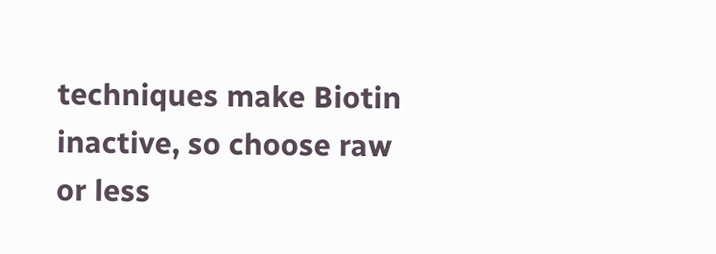techniques make Biotin inactive, so choose raw or less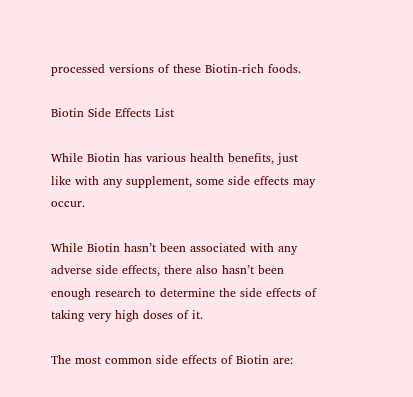processed versions of these Biotin-rich foods.

Biotin Side Effects List

While Biotin has various health benefits, just like with any supplement, some side effects may occur.

While Biotin hasn’t been associated with any adverse side effects, there also hasn’t been enough research to determine the side effects of taking very high doses of it.

The most common side effects of Biotin are: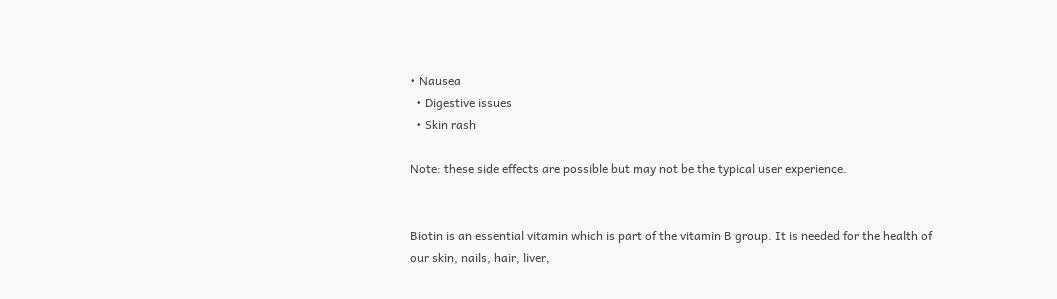• Nausea
  • Digestive issues
  • Skin rash

Note: these side effects are possible but may not be the typical user experience.


Biotin is an essential vitamin which is part of the vitamin B group. It is needed for the health of our skin, nails, hair, liver,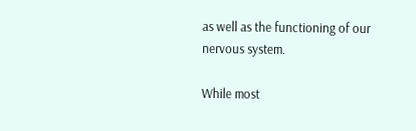as well as the functioning of our nervous system.

While most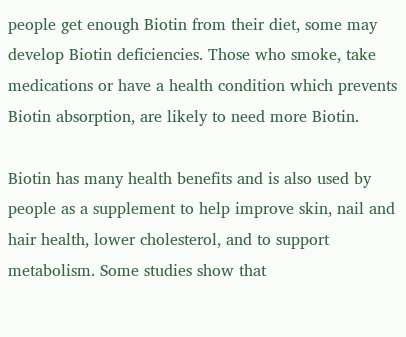people get enough Biotin from their diet, some may develop Biotin deficiencies. Those who smoke, take medications or have a health condition which prevents Biotin absorption, are likely to need more Biotin.

Biotin has many health benefits and is also used by people as a supplement to help improve skin, nail and hair health, lower cholesterol, and to support metabolism. Some studies show that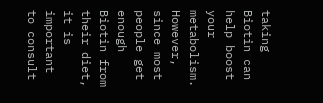taking Biotin can help boost your metabolism. However, since most people get enough Biotin from their diet, it is important to consult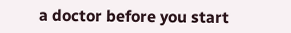a doctor before you start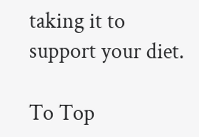taking it to support your diet.

To Top